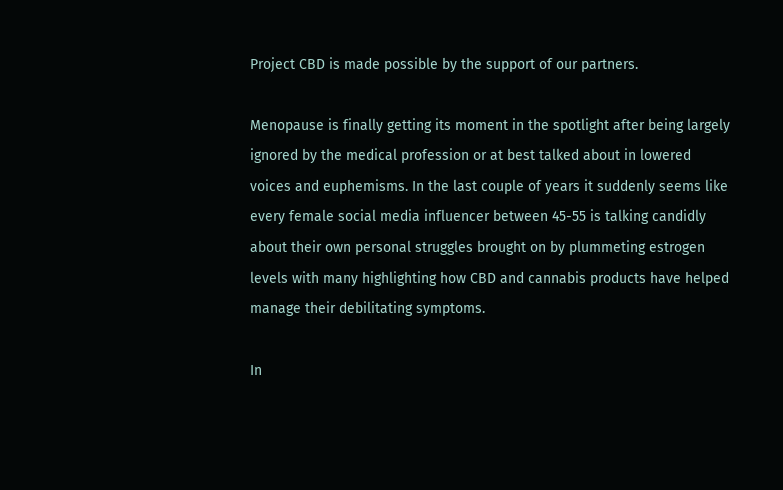Project CBD is made possible by the support of our partners.

Menopause is finally getting its moment in the spotlight after being largely ignored by the medical profession or at best talked about in lowered voices and euphemisms. In the last couple of years it suddenly seems like every female social media influencer between 45-55 is talking candidly about their own personal struggles brought on by plummeting estrogen levels with many highlighting how CBD and cannabis products have helped manage their debilitating symptoms.

In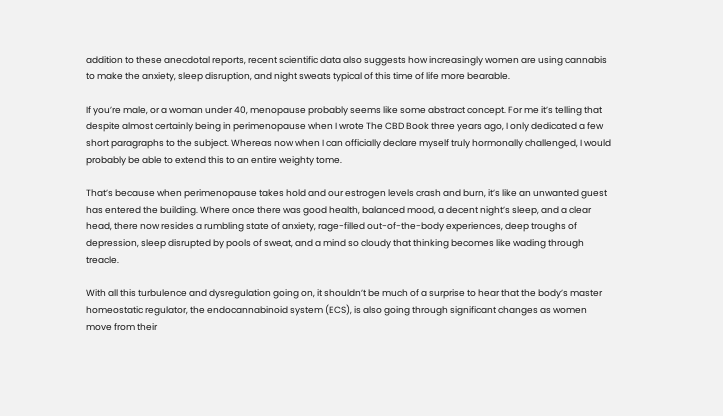addition to these anecdotal reports, recent scientific data also suggests how increasingly women are using cannabis to make the anxiety, sleep disruption, and night sweats typical of this time of life more bearable.

If you’re male, or a woman under 40, menopause probably seems like some abstract concept. For me it’s telling that despite almost certainly being in perimenopause when I wrote The CBD Book three years ago, I only dedicated a few short paragraphs to the subject. Whereas now when I can officially declare myself truly hormonally challenged, I would probably be able to extend this to an entire weighty tome.

That’s because when perimenopause takes hold and our estrogen levels crash and burn, it’s like an unwanted guest has entered the building. Where once there was good health, balanced mood, a decent night’s sleep, and a clear head, there now resides a rumbling state of anxiety, rage-filled out-of-the-body experiences, deep troughs of depression, sleep disrupted by pools of sweat, and a mind so cloudy that thinking becomes like wading through treacle.

With all this turbulence and dysregulation going on, it shouldn’t be much of a surprise to hear that the body’s master homeostatic regulator, the endocannabinoid system (ECS), is also going through significant changes as women move from their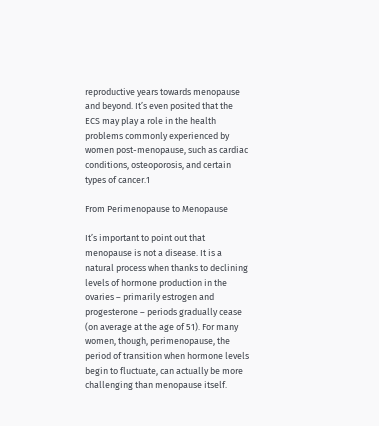reproductive years towards menopause and beyond. It’s even posited that the ECS may play a role in the health problems commonly experienced by women post-menopause, such as cardiac conditions, osteoporosis, and certain types of cancer.1

From Perimenopause to Menopause

It’s important to point out that menopause is not a disease. It is a natural process when thanks to declining levels of hormone production in the ovaries – primarily estrogen and progesterone – periods gradually cease (on average at the age of 51). For many women, though, perimenopause, the period of transition when hormone levels begin to fluctuate, can actually be more challenging than menopause itself.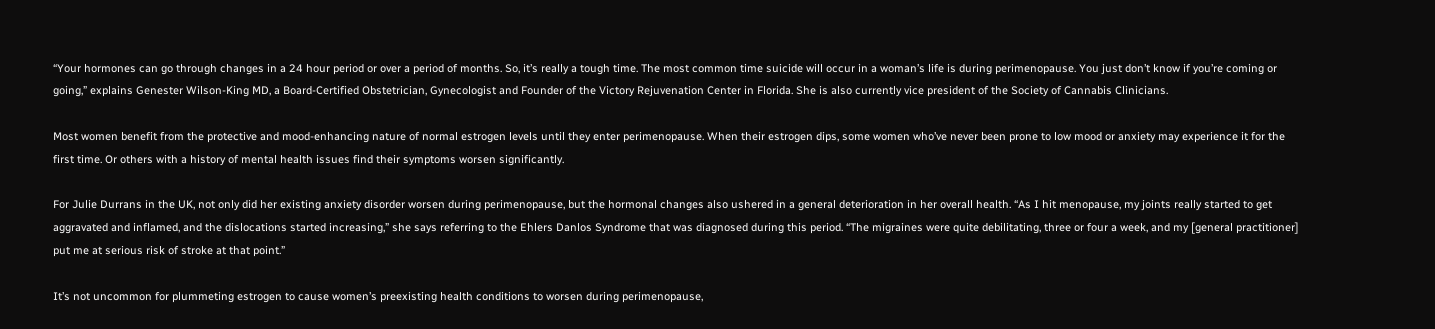“Your hormones can go through changes in a 24 hour period or over a period of months. So, it’s really a tough time. The most common time suicide will occur in a woman’s life is during perimenopause. You just don’t know if you’re coming or going,” explains Genester Wilson-King MD, a Board-Certified Obstetrician, Gynecologist and Founder of the Victory Rejuvenation Center in Florida. She is also currently vice president of the Society of Cannabis Clinicians.

Most women benefit from the protective and mood-enhancing nature of normal estrogen levels until they enter perimenopause. When their estrogen dips, some women who’ve never been prone to low mood or anxiety may experience it for the first time. Or others with a history of mental health issues find their symptoms worsen significantly.

For Julie Durrans in the UK, not only did her existing anxiety disorder worsen during perimenopause, but the hormonal changes also ushered in a general deterioration in her overall health. “As I hit menopause, my joints really started to get aggravated and inflamed, and the dislocations started increasing,” she says referring to the Ehlers Danlos Syndrome that was diagnosed during this period. “The migraines were quite debilitating, three or four a week, and my [general practitioner] put me at serious risk of stroke at that point.”

It’s not uncommon for plummeting estrogen to cause women’s preexisting health conditions to worsen during perimenopause,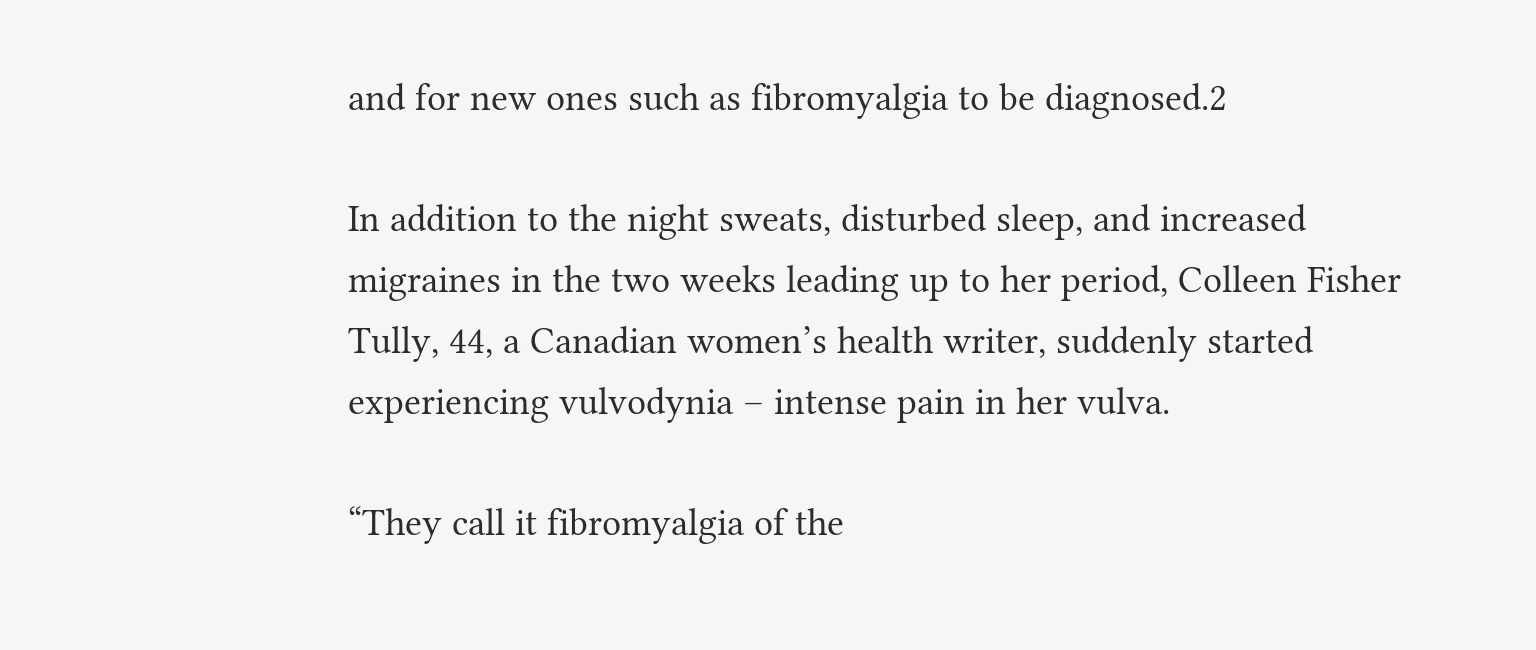and for new ones such as fibromyalgia to be diagnosed.2

In addition to the night sweats, disturbed sleep, and increased migraines in the two weeks leading up to her period, Colleen Fisher Tully, 44, a Canadian women’s health writer, suddenly started experiencing vulvodynia – intense pain in her vulva.

“They call it fibromyalgia of the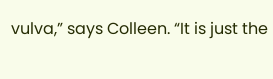vulva,” says Colleen. “It is just the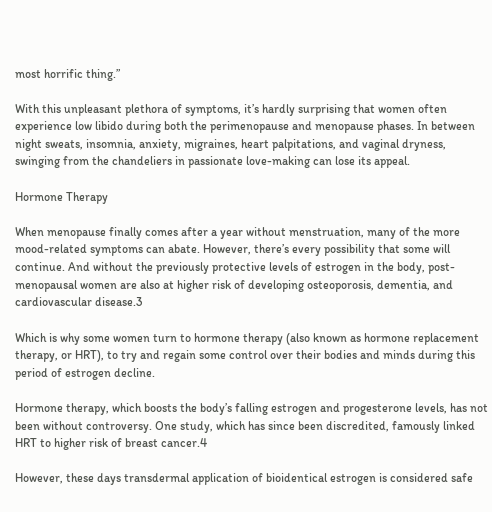most horrific thing.”

With this unpleasant plethora of symptoms, it’s hardly surprising that women often experience low libido during both the perimenopause and menopause phases. In between night sweats, insomnia, anxiety, migraines, heart palpitations, and vaginal dryness, swinging from the chandeliers in passionate love-making can lose its appeal.

Hormone Therapy

When menopause finally comes after a year without menstruation, many of the more mood-related symptoms can abate. However, there’s every possibility that some will continue. And without the previously protective levels of estrogen in the body, post-menopausal women are also at higher risk of developing osteoporosis, dementia, and cardiovascular disease.3

Which is why some women turn to hormone therapy (also known as hormone replacement therapy, or HRT), to try and regain some control over their bodies and minds during this period of estrogen decline.

Hormone therapy, which boosts the body’s falling estrogen and progesterone levels, has not been without controversy. One study, which has since been discredited, famously linked HRT to higher risk of breast cancer.4

However, these days transdermal application of bioidentical estrogen is considered safe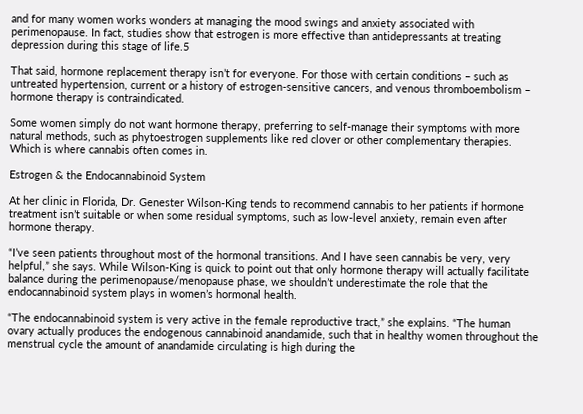and for many women works wonders at managing the mood swings and anxiety associated with perimenopause. In fact, studies show that estrogen is more effective than antidepressants at treating depression during this stage of life.5

That said, hormone replacement therapy isn’t for everyone. For those with certain conditions – such as untreated hypertension, current or a history of estrogen-sensitive cancers, and venous thromboembolism – hormone therapy is contraindicated.

Some women simply do not want hormone therapy, preferring to self-manage their symptoms with more natural methods, such as phytoestrogen supplements like red clover or other complementary therapies. Which is where cannabis often comes in.

Estrogen & the Endocannabinoid System

At her clinic in Florida, Dr. Genester Wilson-King tends to recommend cannabis to her patients if hormone treatment isn’t suitable or when some residual symptoms, such as low-level anxiety, remain even after hormone therapy.

“I’ve seen patients throughout most of the hormonal transitions. And I have seen cannabis be very, very helpful,” she says. While Wilson-King is quick to point out that only hormone therapy will actually facilitate balance during the perimenopause/menopause phase, we shouldn’t underestimate the role that the endocannabinoid system plays in women’s hormonal health.

“The endocannabinoid system is very active in the female reproductive tract,” she explains. “The human ovary actually produces the endogenous cannabinoid anandamide, such that in healthy women throughout the menstrual cycle the amount of anandamide circulating is high during the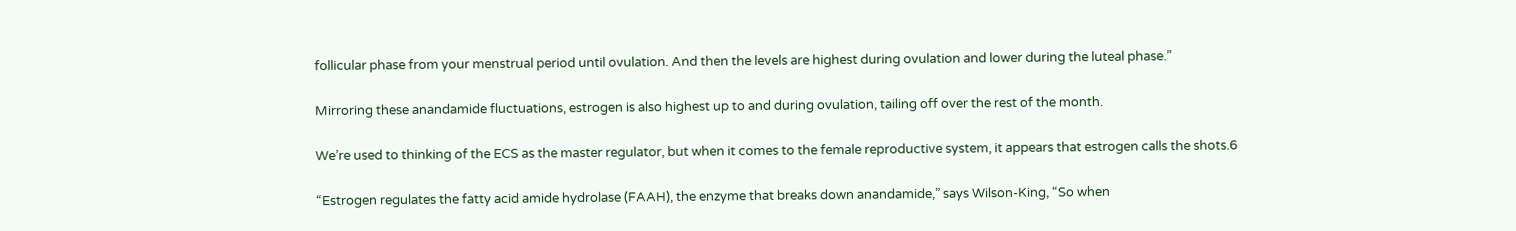follicular phase from your menstrual period until ovulation. And then the levels are highest during ovulation and lower during the luteal phase.”

Mirroring these anandamide fluctuations, estrogen is also highest up to and during ovulation, tailing off over the rest of the month.

We’re used to thinking of the ECS as the master regulator, but when it comes to the female reproductive system, it appears that estrogen calls the shots.6

“Estrogen regulates the fatty acid amide hydrolase (FAAH), the enzyme that breaks down anandamide,” says Wilson-King, “So when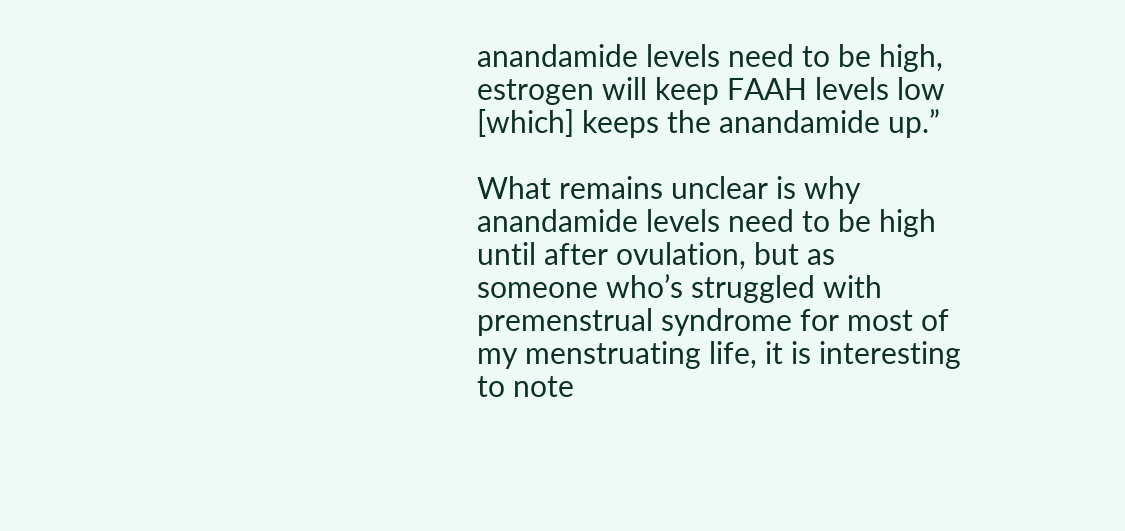anandamide levels need to be high, estrogen will keep FAAH levels low [which] keeps the anandamide up.”

What remains unclear is why anandamide levels need to be high until after ovulation, but as someone who’s struggled with premenstrual syndrome for most of my menstruating life, it is interesting to note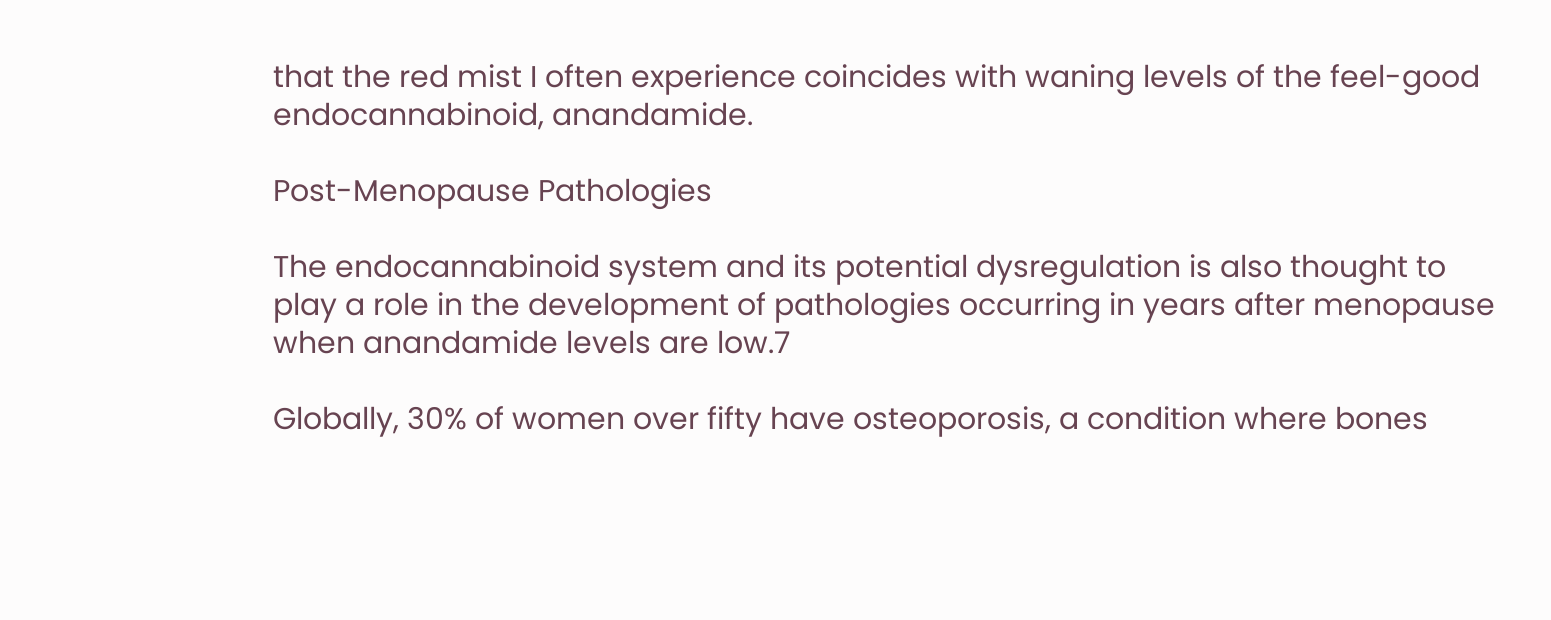that the red mist I often experience coincides with waning levels of the feel-good endocannabinoid, anandamide.

Post-Menopause Pathologies

The endocannabinoid system and its potential dysregulation is also thought to play a role in the development of pathologies occurring in years after menopause when anandamide levels are low.7

Globally, 30% of women over fifty have osteoporosis, a condition where bones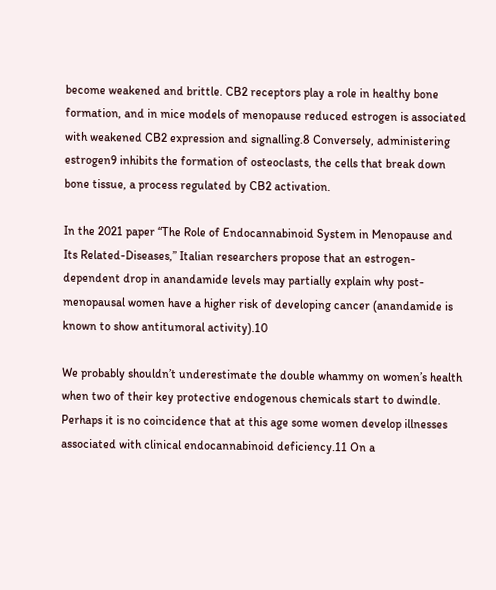become weakened and brittle. CB2 receptors play a role in healthy bone formation, and in mice models of menopause reduced estrogen is associated with weakened CB2 expression and signalling.8 Conversely, administering estrogen9 inhibits the formation of osteoclasts, the cells that break down bone tissue, a process regulated by CB2 activation.

In the 2021 paper “The Role of Endocannabinoid System in Menopause and Its Related-Diseases,” Italian researchers propose that an estrogen-dependent drop in anandamide levels may partially explain why post-menopausal women have a higher risk of developing cancer (anandamide is known to show antitumoral activity).10

We probably shouldn’t underestimate the double whammy on women’s health when two of their key protective endogenous chemicals start to dwindle. Perhaps it is no coincidence that at this age some women develop illnesses associated with clinical endocannabinoid deficiency.11 On a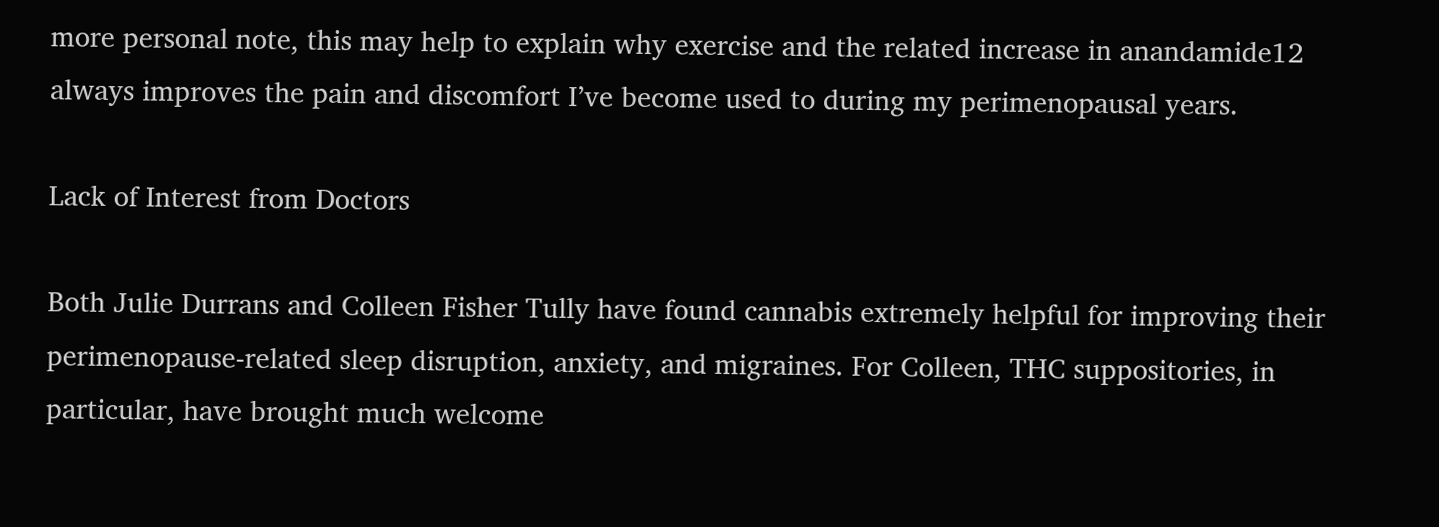more personal note, this may help to explain why exercise and the related increase in anandamide12 always improves the pain and discomfort I’ve become used to during my perimenopausal years.

Lack of Interest from Doctors

Both Julie Durrans and Colleen Fisher Tully have found cannabis extremely helpful for improving their perimenopause-related sleep disruption, anxiety, and migraines. For Colleen, THC suppositories, in particular, have brought much welcome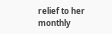relief to her monthly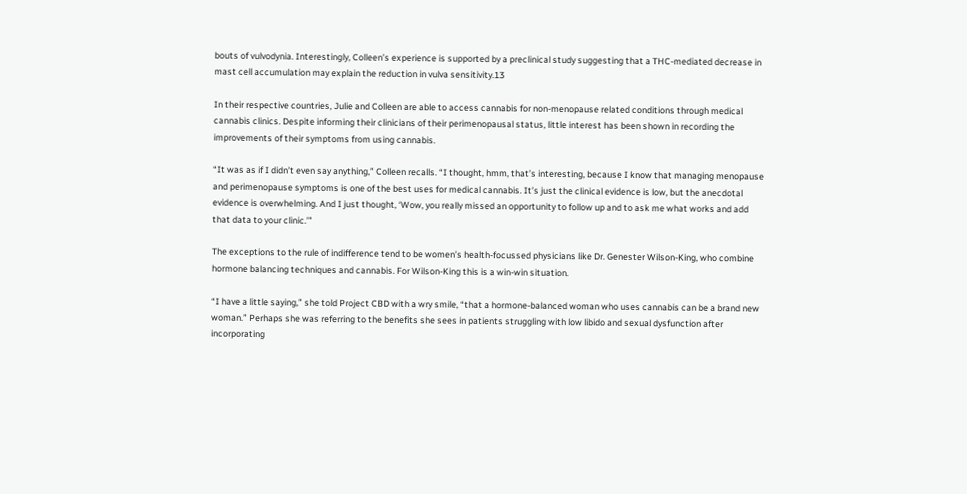bouts of vulvodynia. Interestingly, Colleen’s experience is supported by a preclinical study suggesting that a THC-mediated decrease in mast cell accumulation may explain the reduction in vulva sensitivity.13

In their respective countries, Julie and Colleen are able to access cannabis for non-menopause related conditions through medical cannabis clinics. Despite informing their clinicians of their perimenopausal status, little interest has been shown in recording the improvements of their symptoms from using cannabis.

“It was as if I didn’t even say anything,” Colleen recalls. “I thought, hmm, that’s interesting, because I know that managing menopause and perimenopause symptoms is one of the best uses for medical cannabis. It’s just the clinical evidence is low, but the anecdotal evidence is overwhelming. And I just thought, ‘Wow, you really missed an opportunity to follow up and to ask me what works and add that data to your clinic.’”

The exceptions to the rule of indifference tend to be women’s health-focussed physicians like Dr. Genester Wilson-King, who combine hormone balancing techniques and cannabis. For Wilson-King this is a win-win situation.

“I have a little saying,” she told Project CBD with a wry smile, “that a hormone-balanced woman who uses cannabis can be a brand new woman.” Perhaps she was referring to the benefits she sees in patients struggling with low libido and sexual dysfunction after incorporating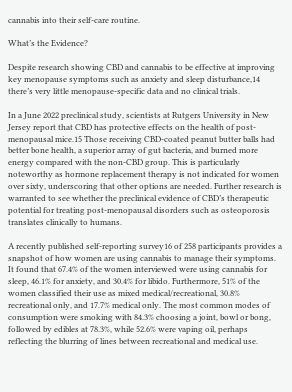cannabis into their self-care routine.

What’s the Evidence?

Despite research showing CBD and cannabis to be effective at improving key menopause symptoms such as anxiety and sleep disturbance,14 there’s very little menopause-specific data and no clinical trials.

In a June 2022 preclinical study, scientists at Rutgers University in New Jersey report that CBD has protective effects on the health of post-menopausal mice.15 Those receiving CBD-coated peanut butter balls had better bone health, a superior array of gut bacteria, and burned more energy compared with the non-CBD group. This is particularly noteworthy as hormone replacement therapy is not indicated for women over sixty, underscoring that other options are needed. Further research is warranted to see whether the preclinical evidence of CBD’s therapeutic potential for treating post-menopausal disorders such as osteoporosis translates clinically to humans.

A recently published self-reporting survey16 of 258 participants provides a snapshot of how women are using cannabis to manage their symptoms. It found that 67.4% of the women interviewed were using cannabis for sleep, 46.1% for anxiety, and 30.4% for libido. Furthermore, 51% of the women classified their use as mixed medical/recreational, 30.8% recreational only, and 17.7% medical only. The most common modes of consumption were smoking with 84.3% choosing a joint, bowl or bong, followed by edibles at 78.3%, while 52.6% were vaping oil, perhaps reflecting the blurring of lines between recreational and medical use.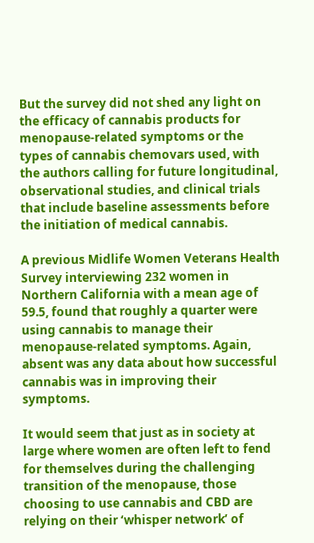But the survey did not shed any light on the efficacy of cannabis products for menopause-related symptoms or the types of cannabis chemovars used, with the authors calling for future longitudinal, observational studies, and clinical trials that include baseline assessments before the initiation of medical cannabis.

A previous Midlife Women Veterans Health Survey interviewing 232 women in Northern California with a mean age of 59.5, found that roughly a quarter were using cannabis to manage their menopause-related symptoms. Again, absent was any data about how successful cannabis was in improving their symptoms.

It would seem that just as in society at large where women are often left to fend for themselves during the challenging transition of the menopause, those choosing to use cannabis and CBD are relying on their ‘whisper network’ of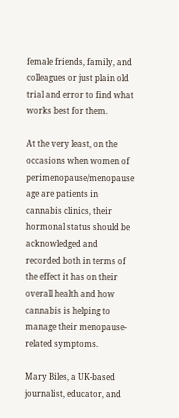female friends, family, and colleagues or just plain old trial and error to find what works best for them.

At the very least, on the occasions when women of perimenopause/menopause age are patients in cannabis clinics, their hormonal status should be acknowledged and recorded both in terms of the effect it has on their overall health and how cannabis is helping to manage their menopause-related symptoms.

Mary Biles, a UK-based journalist, educator, and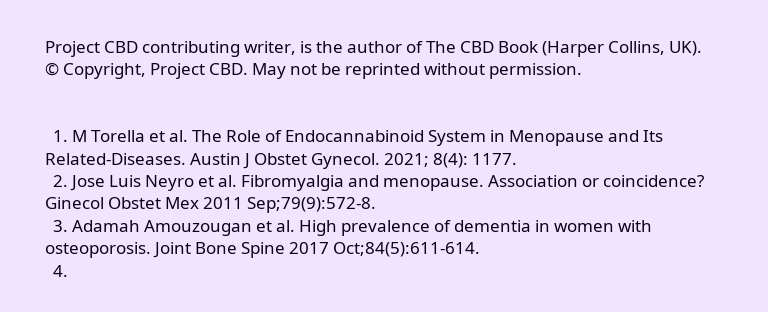Project CBD contributing writer, is the author of The CBD Book (Harper Collins, UK). © Copyright, Project CBD. May not be reprinted without permission.


  1. M Torella et al. The Role of Endocannabinoid System in Menopause and Its Related-Diseases. Austin J Obstet Gynecol. 2021; 8(4): 1177.
  2. Jose Luis Neyro et al. Fibromyalgia and menopause. Association or coincidence? Ginecol Obstet Mex 2011 Sep;79(9):572-8.
  3. Adamah Amouzougan et al. High prevalence of dementia in women with osteoporosis. Joint Bone Spine 2017 Oct;84(5):611-614.
  4.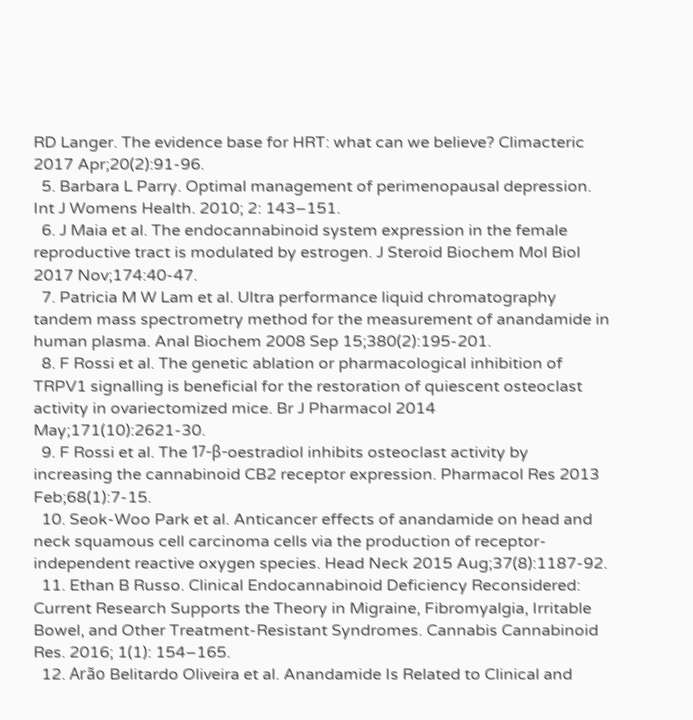RD Langer. The evidence base for HRT: what can we believe? Climacteric 2017 Apr;20(2):91-96.
  5. Barbara L Parry. Optimal management of perimenopausal depression. Int J Womens Health. 2010; 2: 143–151.
  6. J Maia et al. The endocannabinoid system expression in the female reproductive tract is modulated by estrogen. J Steroid Biochem Mol Biol 2017 Nov;174:40-47.
  7. Patricia M W Lam et al. Ultra performance liquid chromatography tandem mass spectrometry method for the measurement of anandamide in human plasma. Anal Biochem 2008 Sep 15;380(2):195-201.
  8. F Rossi et al. The genetic ablation or pharmacological inhibition of TRPV1 signalling is beneficial for the restoration of quiescent osteoclast activity in ovariectomized mice. Br J Pharmacol 2014 May;171(10):2621-30.
  9. F Rossi et al. The 17-β-oestradiol inhibits osteoclast activity by increasing the cannabinoid CB2 receptor expression. Pharmacol Res 2013 Feb;68(1):7-15.
  10. Seok-Woo Park et al. Anticancer effects of anandamide on head and neck squamous cell carcinoma cells via the production of receptor-independent reactive oxygen species. Head Neck 2015 Aug;37(8):1187-92.
  11. Ethan B Russo. Clinical Endocannabinoid Deficiency Reconsidered: Current Research Supports the Theory in Migraine, Fibromyalgia, Irritable Bowel, and Other Treatment-Resistant Syndromes. Cannabis Cannabinoid Res. 2016; 1(1): 154–165.
  12. Arão Belitardo Oliveira et al. Anandamide Is Related to Clinical and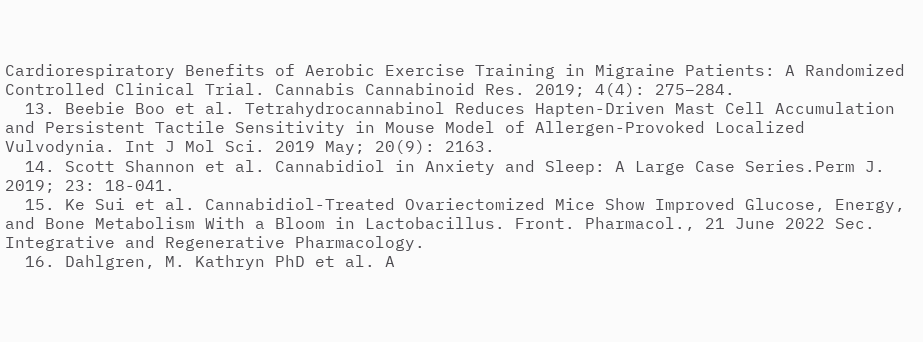Cardiorespiratory Benefits of Aerobic Exercise Training in Migraine Patients: A Randomized Controlled Clinical Trial. Cannabis Cannabinoid Res. 2019; 4(4): 275–284.
  13. Beebie Boo et al. Tetrahydrocannabinol Reduces Hapten-Driven Mast Cell Accumulation and Persistent Tactile Sensitivity in Mouse Model of Allergen-Provoked Localized Vulvodynia. Int J Mol Sci. 2019 May; 20(9): 2163.
  14. Scott Shannon et al. Cannabidiol in Anxiety and Sleep: A Large Case Series.Perm J. 2019; 23: 18-041.
  15. Ke Sui et al. Cannabidiol-Treated Ovariectomized Mice Show Improved Glucose, Energy, and Bone Metabolism With a Bloom in Lactobacillus. Front. Pharmacol., 21 June 2022 Sec. Integrative and Regenerative Pharmacology.
  16. Dahlgren, M. Kathryn PhD et al. A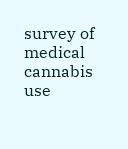survey of medical cannabis use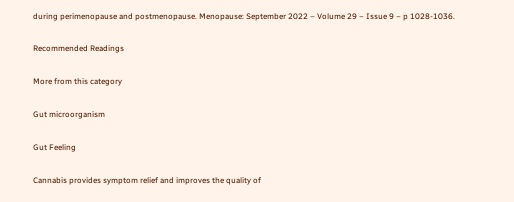during perimenopause and postmenopause. Menopause: September 2022 – Volume 29 – Issue 9 – p 1028-1036.

Recommended Readings

More from this category

Gut microorganism

Gut Feeling

Cannabis provides symptom relief and improves the quality of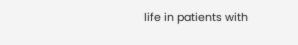life in patients with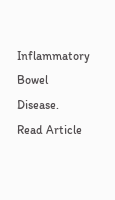Inflammatory Bowel Disease.
Read Article